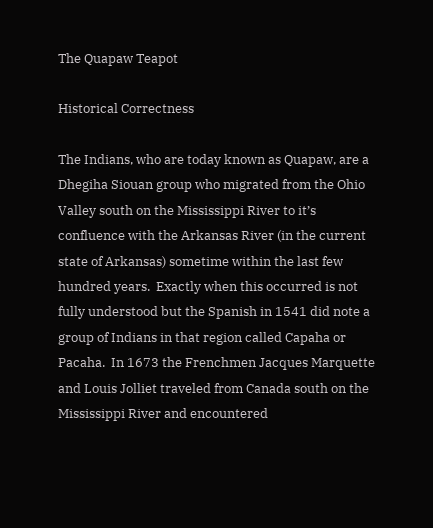The Quapaw Teapot

Historical Correctness

The Indians, who are today known as Quapaw, are a Dhegiha Siouan group who migrated from the Ohio Valley south on the Mississippi River to it’s confluence with the Arkansas River (in the current state of Arkansas) sometime within the last few hundred years.  Exactly when this occurred is not fully understood but the Spanish in 1541 did note a group of Indians in that region called Capaha or Pacaha.  In 1673 the Frenchmen Jacques Marquette and Louis Jolliet traveled from Canada south on the Mississippi River and encountered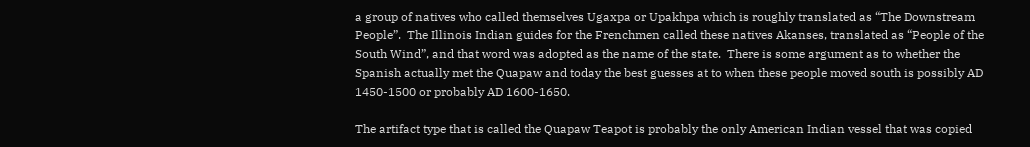a group of natives who called themselves Ugaxpa or Upakhpa which is roughly translated as “The Downstream People”.  The Illinois Indian guides for the Frenchmen called these natives Akanses, translated as “People of the South Wind”, and that word was adopted as the name of the state.  There is some argument as to whether the Spanish actually met the Quapaw and today the best guesses at to when these people moved south is possibly AD 1450-1500 or probably AD 1600-1650.

The artifact type that is called the Quapaw Teapot is probably the only American Indian vessel that was copied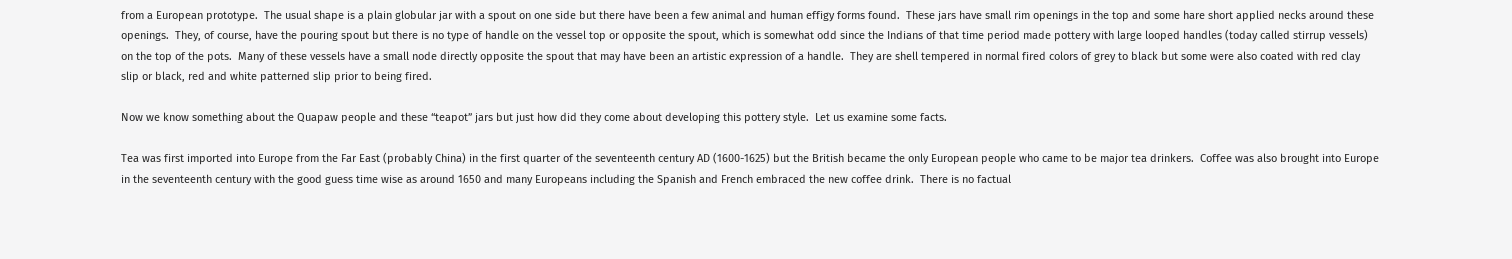from a European prototype.  The usual shape is a plain globular jar with a spout on one side but there have been a few animal and human effigy forms found.  These jars have small rim openings in the top and some hare short applied necks around these openings.  They, of course, have the pouring spout but there is no type of handle on the vessel top or opposite the spout, which is somewhat odd since the Indians of that time period made pottery with large looped handles (today called stirrup vessels) on the top of the pots.  Many of these vessels have a small node directly opposite the spout that may have been an artistic expression of a handle.  They are shell tempered in normal fired colors of grey to black but some were also coated with red clay slip or black, red and white patterned slip prior to being fired.

Now we know something about the Quapaw people and these “teapot” jars but just how did they come about developing this pottery style.  Let us examine some facts.

Tea was first imported into Europe from the Far East (probably China) in the first quarter of the seventeenth century AD (1600-1625) but the British became the only European people who came to be major tea drinkers.  Coffee was also brought into Europe in the seventeenth century with the good guess time wise as around 1650 and many Europeans including the Spanish and French embraced the new coffee drink.  There is no factual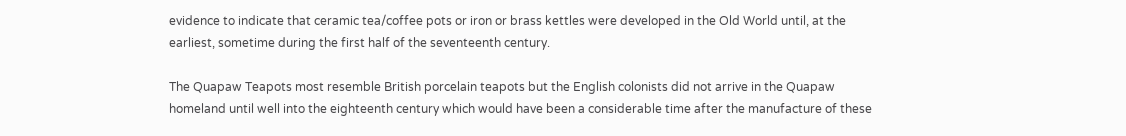evidence to indicate that ceramic tea/coffee pots or iron or brass kettles were developed in the Old World until, at the earliest, sometime during the first half of the seventeenth century.

The Quapaw Teapots most resemble British porcelain teapots but the English colonists did not arrive in the Quapaw homeland until well into the eighteenth century which would have been a considerable time after the manufacture of these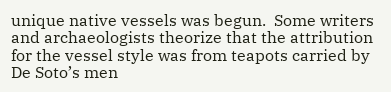unique native vessels was begun.  Some writers and archaeologists theorize that the attribution for the vessel style was from teapots carried by De Soto’s men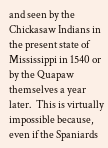and seen by the Chickasaw Indians in the present state of Mississippi in 1540 or by the Quapaw themselves a year later.  This is virtually impossible because, even if the Spaniards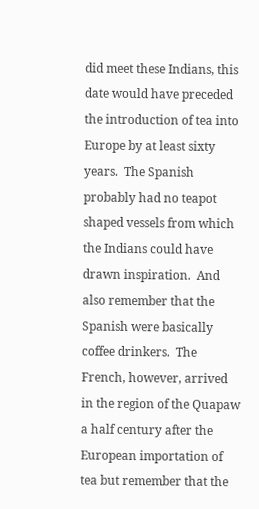did meet these Indians, this date would have preceded the introduction of tea into Europe by at least sixty years.  The Spanish probably had no teapot shaped vessels from which the Indians could have drawn inspiration.  And also remember that the Spanish were basically coffee drinkers.  The French, however, arrived in the region of the Quapaw a half century after the European importation of tea but remember that the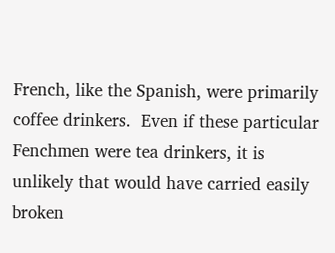French, like the Spanish, were primarily coffee drinkers.  Even if these particular Fenchmen were tea drinkers, it is unlikely that would have carried easily broken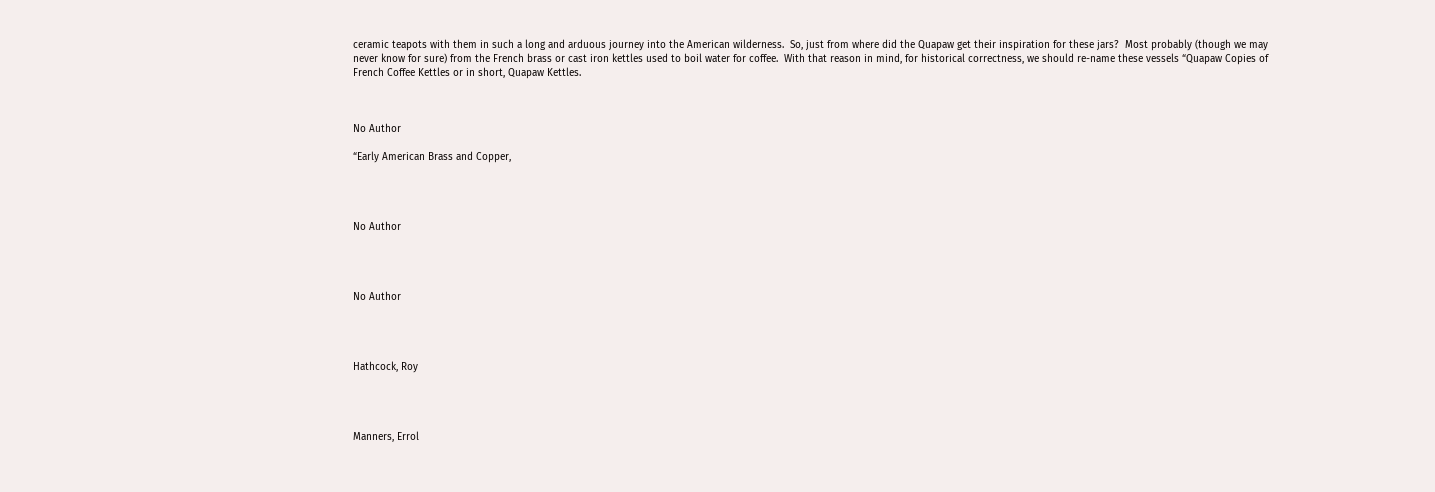ceramic teapots with them in such a long and arduous journey into the American wilderness.  So, just from where did the Quapaw get their inspiration for these jars?  Most probably (though we may never know for sure) from the French brass or cast iron kettles used to boil water for coffee.  With that reason in mind, for historical correctness, we should re-name these vessels “Quapaw Copies of French Coffee Kettles or in short, Quapaw Kettles.



No Author

“Early American Brass and Copper,




No Author




No Author




Hathcock, Roy




Manners, Errol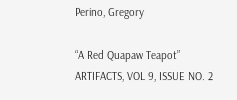Perino, Gregory

“A Red Quapaw Teapot”  ARTIFACTS, VOL 9, ISSUE NO. 2